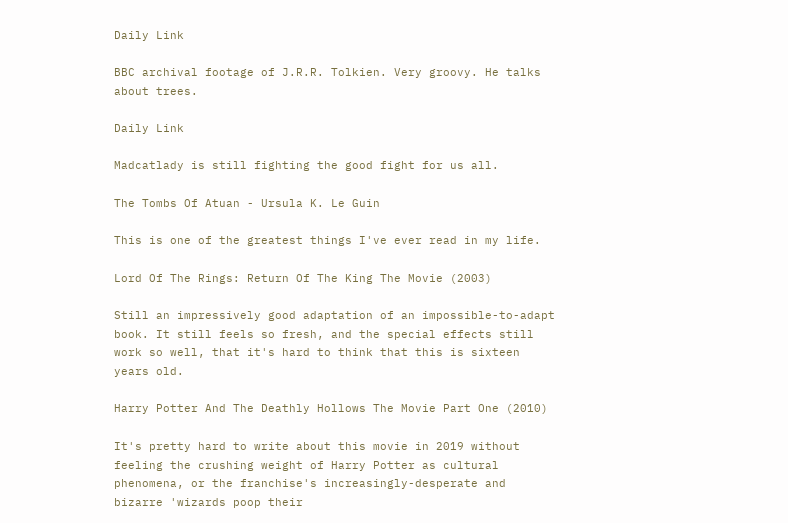Daily Link

BBC archival footage of J.R.R. Tolkien. Very groovy. He talks about trees.

Daily Link

Madcatlady is still fighting the good fight for us all.

The Tombs Of Atuan - Ursula K. Le Guin

This is one of the greatest things I've ever read in my life.

Lord Of The Rings: Return Of The King The Movie (2003)

Still an impressively good adaptation of an impossible-to-adapt book. It still feels so fresh, and the special effects still work so well, that it's hard to think that this is sixteen years old.

Harry Potter And The Deathly Hollows The Movie Part One (2010)

It's pretty hard to write about this movie in 2019 without feeling the crushing weight of Harry Potter as cultural phenomena, or the franchise's increasingly-desperate and bizarre 'wizards poop their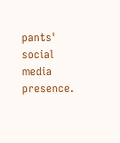pants' social media presence.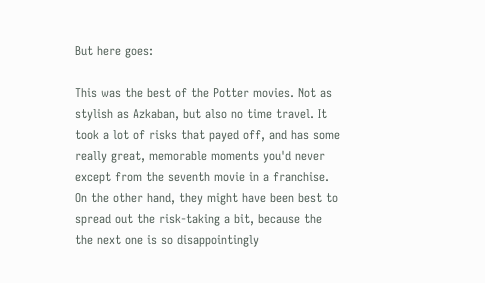But here goes:

This was the best of the Potter movies. Not as stylish as Azkaban, but also no time travel. It took a lot of risks that payed off, and has some really great, memorable moments you'd never except from the seventh movie in a franchise. On the other hand, they might have been best to spread out the risk-taking a bit, because the the next one is so disappointingly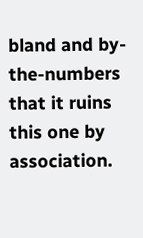bland and by-the-numbers that it ruins this one by association.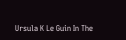Ursula K Le Guin In The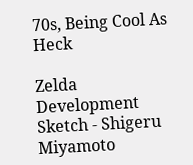70s, Being Cool As Heck

Zelda Development Sketch - Shigeru Miyamoto